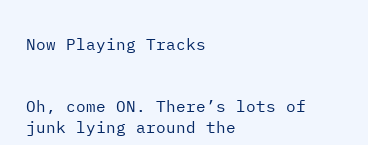Now Playing Tracks


Oh, come ON. There’s lots of junk lying around the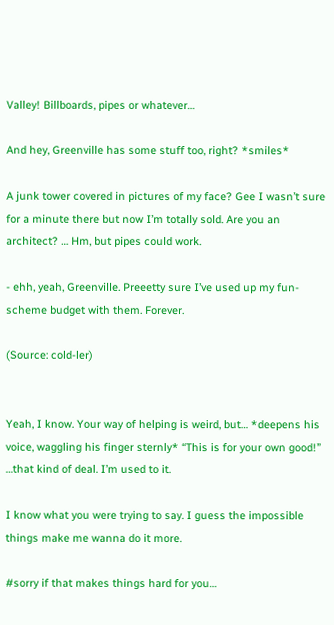Valley! Billboards, pipes or whatever…

And hey, Greenville has some stuff too, right? *smiles*

A junk tower covered in pictures of my face? Gee I wasn’t sure for a minute there but now I’m totally sold. Are you an architect? … Hm, but pipes could work.

- ehh, yeah, Greenville. Preeetty sure I’ve used up my fun-scheme budget with them. Forever.

(Source: cold-ler)


Yeah, I know. Your way of helping is weird, but… *deepens his voice, waggling his finger sternly* “This is for your own good!” …that kind of deal. I’m used to it.

I know what you were trying to say. I guess the impossible things make me wanna do it more.

#sorry if that makes things hard for you…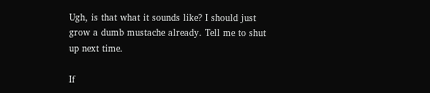Ugh, is that what it sounds like? I should just grow a dumb mustache already. Tell me to shut up next time.

If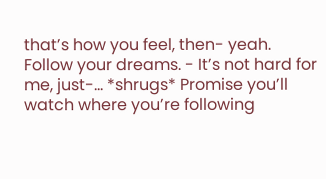that’s how you feel, then- yeah. Follow your dreams. - It’s not hard for me, just-… *shrugs* Promise you’ll watch where you’re following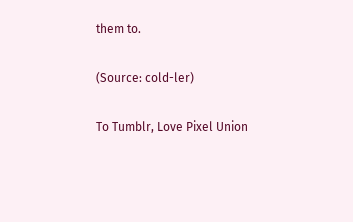them to.

(Source: cold-ler)

To Tumblr, Love Pixel Union